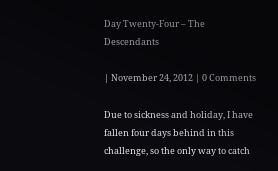Day Twenty-Four – The Descendants

| November 24, 2012 | 0 Comments

Due to sickness and holiday, I have fallen four days behind in this challenge, so the only way to catch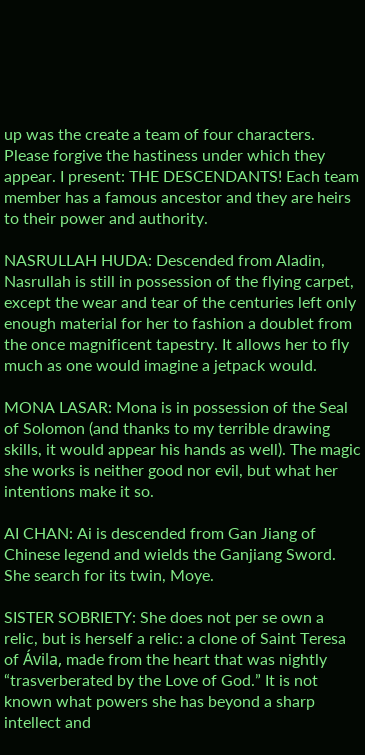up was the create a team of four characters. Please forgive the hastiness under which they appear. I present: THE DESCENDANTS! Each team member has a famous ancestor and they are heirs to their power and authority.

NASRULLAH HUDA: Descended from Aladin, Nasrullah is still in possession of the flying carpet, except the wear and tear of the centuries left only enough material for her to fashion a doublet from the once magnificent tapestry. It allows her to fly much as one would imagine a jetpack would.

MONA LASAR: Mona is in possession of the Seal of Solomon (and thanks to my terrible drawing skills, it would appear his hands as well). The magic she works is neither good nor evil, but what her intentions make it so.

AI CHAN: Ai is descended from Gan Jiang of Chinese legend and wields the Ganjiang Sword. She search for its twin, Moye.

SISTER SOBRIETY: She does not per se own a relic, but is herself a relic: a clone of Saint Teresa of Ávila, made from the heart that was nightly “trasverberated by the Love of God.” It is not known what powers she has beyond a sharp intellect and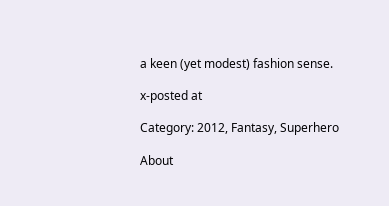a keen (yet modest) fashion sense.

x-posted at

Category: 2012, Fantasy, Superhero

About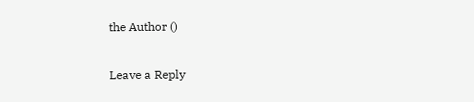the Author ()

Leave a Reply